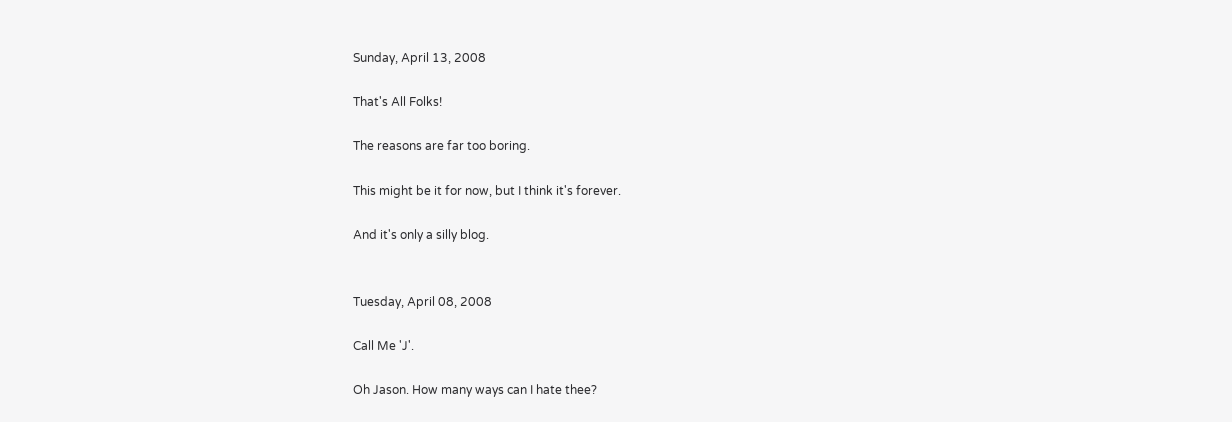Sunday, April 13, 2008

That's All Folks!

The reasons are far too boring.

This might be it for now, but I think it's forever.

And it's only a silly blog.


Tuesday, April 08, 2008

Call Me 'J'.

Oh Jason. How many ways can I hate thee?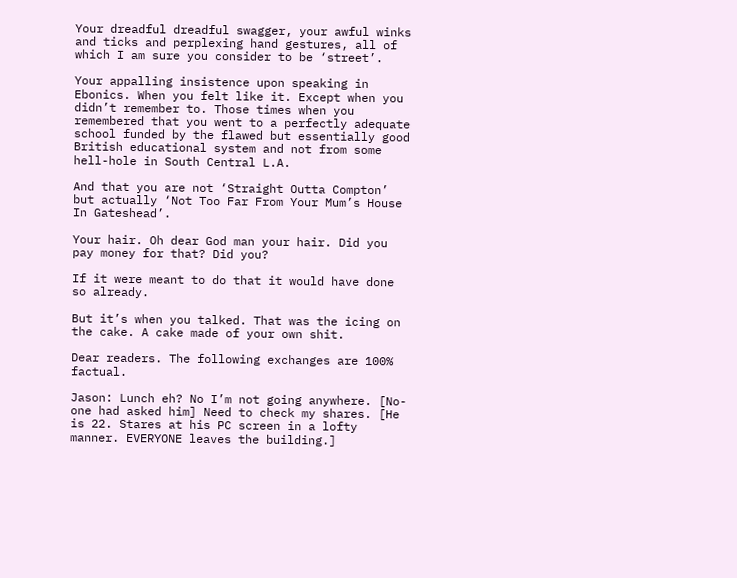Your dreadful dreadful swagger, your awful winks and ticks and perplexing hand gestures, all of which I am sure you consider to be ‘street’.

Your appalling insistence upon speaking in Ebonics. When you felt like it. Except when you didn’t remember to. Those times when you remembered that you went to a perfectly adequate school funded by the flawed but essentially good British educational system and not from some hell-hole in South Central L.A.

And that you are not ‘Straight Outta Compton’ but actually ‘Not Too Far From Your Mum’s House In Gateshead’.

Your hair. Oh dear God man your hair. Did you pay money for that? Did you?

If it were meant to do that it would have done so already.

But it’s when you talked. That was the icing on the cake. A cake made of your own shit.

Dear readers. The following exchanges are 100% factual.

Jason: Lunch eh? No I’m not going anywhere. [No-one had asked him] Need to check my shares. [He is 22. Stares at his PC screen in a lofty manner. EVERYONE leaves the building.]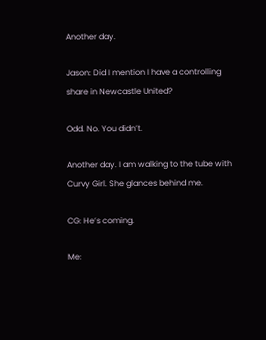Another day.

Jason: Did I mention I have a controlling share in Newcastle United?

Odd. No. You didn’t.

Another day. I am walking to the tube with Curvy Girl. She glances behind me.

CG: He’s coming.

Me: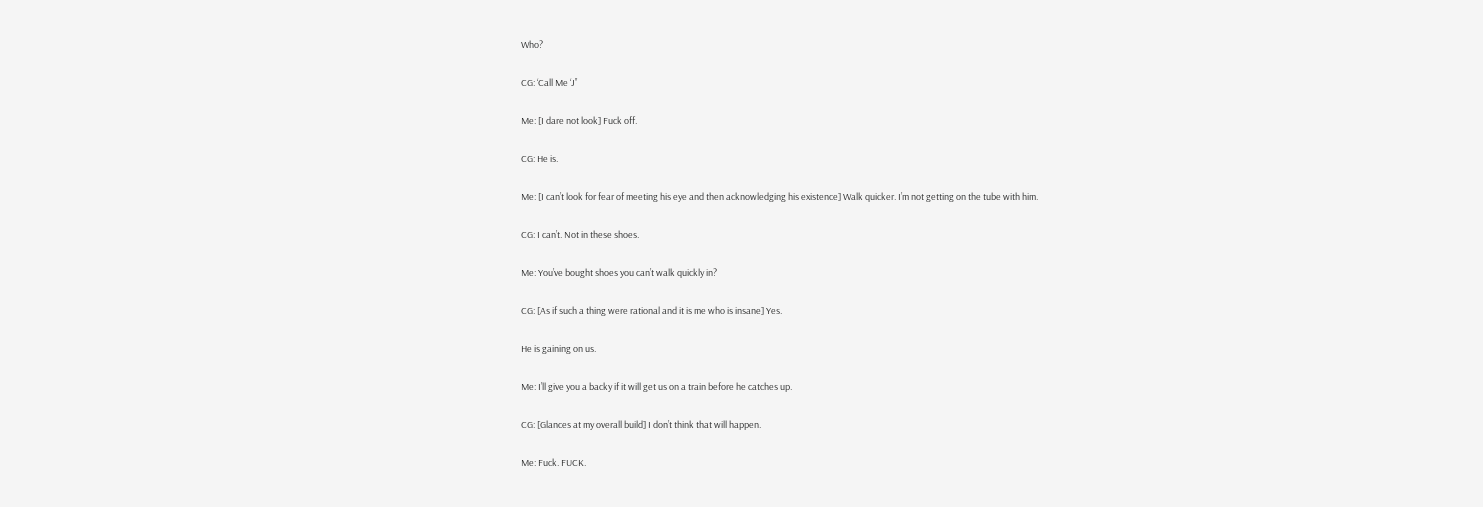Who?

CG: ‘Call Me ‘J’’

Me: [I dare not look] Fuck off.

CG: He is.

Me: [I can’t look for fear of meeting his eye and then acknowledging his existence] Walk quicker. I’m not getting on the tube with him.

CG: I can’t. Not in these shoes.

Me: You’ve bought shoes you can’t walk quickly in?

CG: [As if such a thing were rational and it is me who is insane] Yes.

He is gaining on us.

Me: I’ll give you a backy if it will get us on a train before he catches up.

CG: [Glances at my overall build] I don’t think that will happen.

Me: Fuck. FUCK.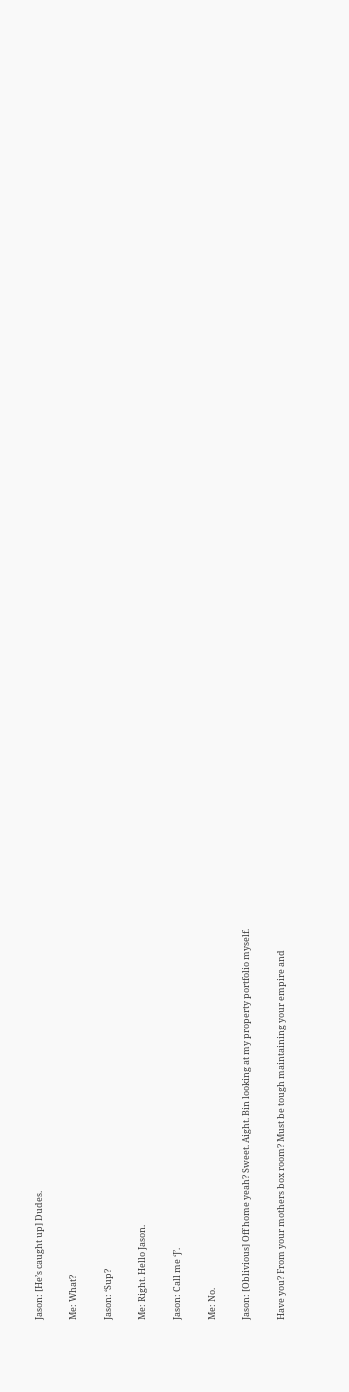Jason: [He’s caught up] Dudes.

Me: What?

Jason: ‘Sup?

Me: Right. Hello Jason.

Jason: Call me ‘J’.

Me: No.

Jason: [Oblivious] Off home yeah? Sweet. Aight. Bin looking at my property portfolio myself.

Have you? From your mothers box room? Must be tough maintaining your empire and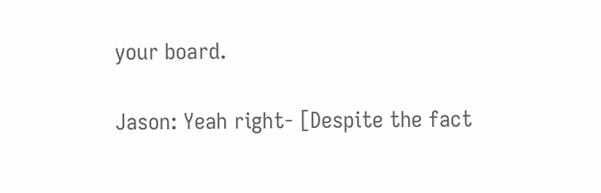your board.

Jason: Yeah right- [Despite the fact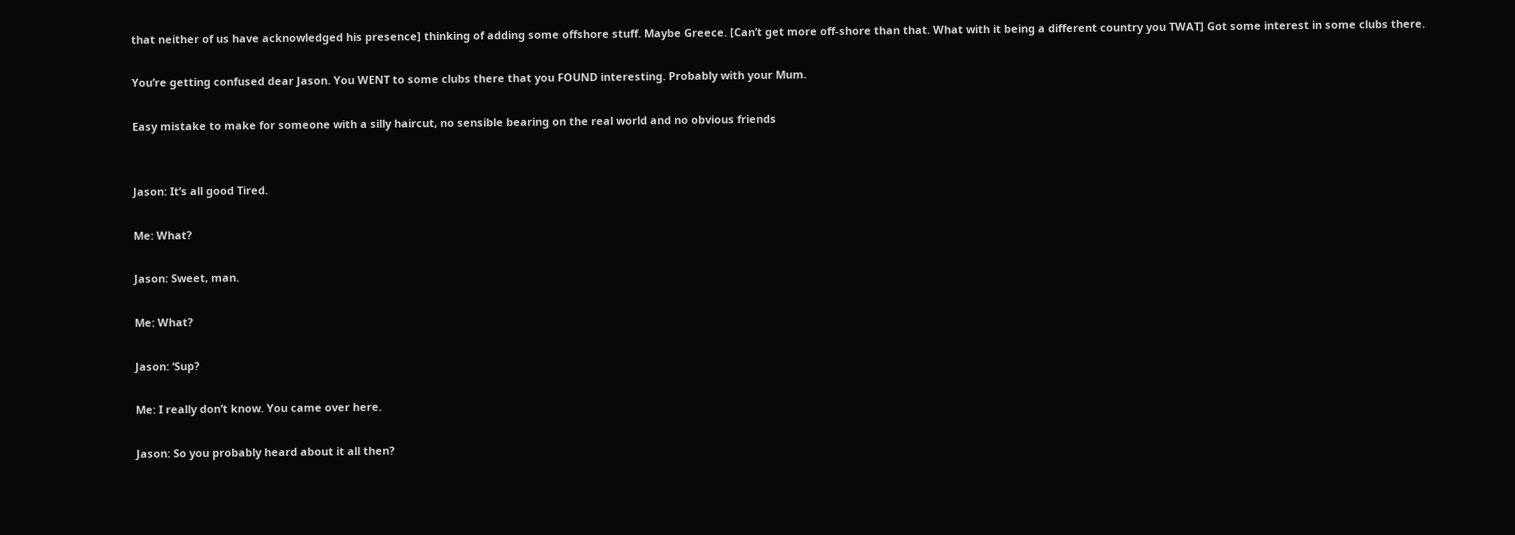that neither of us have acknowledged his presence] thinking of adding some offshore stuff. Maybe Greece. [Can’t get more off-shore than that. What with it being a different country you TWAT] Got some interest in some clubs there.

You’re getting confused dear Jason. You WENT to some clubs there that you FOUND interesting. Probably with your Mum.

Easy mistake to make for someone with a silly haircut, no sensible bearing on the real world and no obvious friends


Jason: It’s all good Tired.

Me: What?

Jason: Sweet, man.

Me: What?

Jason: ‘Sup?

Me: I really don’t know. You came over here.

Jason: So you probably heard about it all then?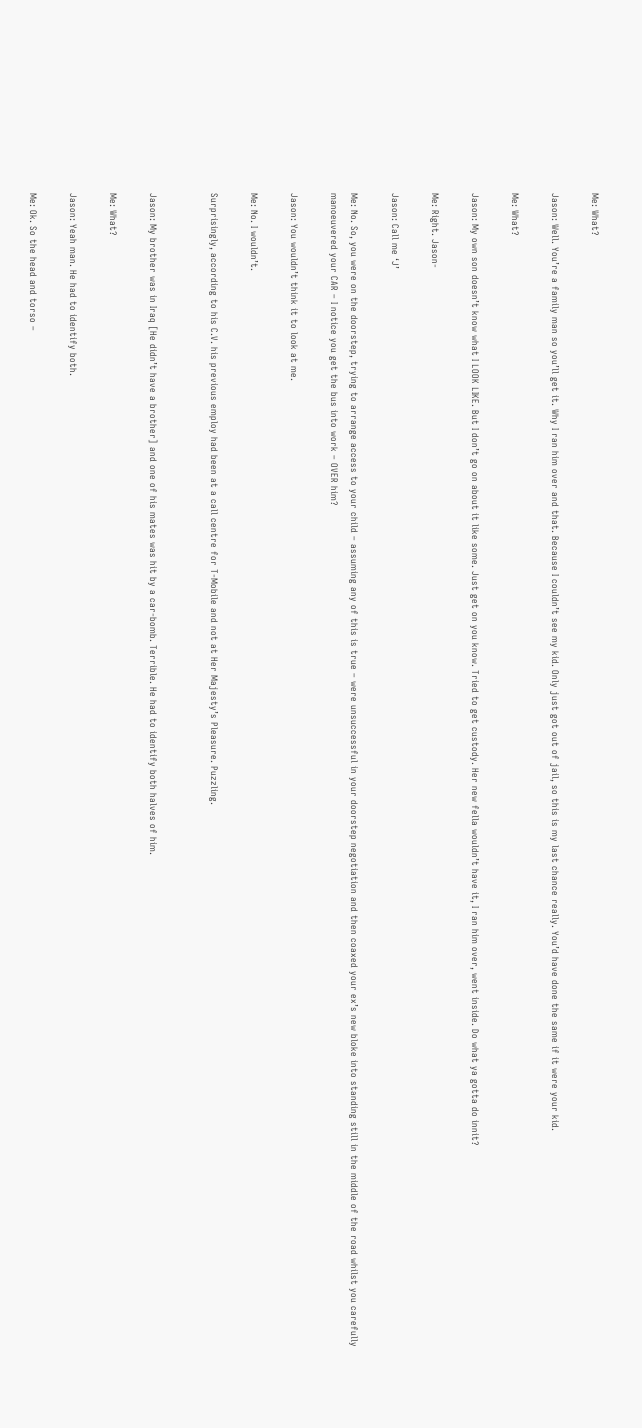Me: What?

Jason: Well. You’re a family man so you’ll get it. Why I ran him over and that. Because I couldn’t see my kid. Only just got out of jail, so this is my last chance really. You’d have done the same if it were your kid.

Me: What?

Jason: My own son doesn’t know what I LOOK LIKE. But I don’t go on about it like some. Just get on you know. Tried to get custody. Her new fella wouldn’t have it, I ran him over, went inside. Do what ya gotta do innit?

Me: Right. Jason-

Jason: Call me ‘J’

Me: No. So, you were on the doorstep, trying to arrange access to your child – assuming any of this is true – were unsuccessful in your doorstep negotiation and then coaxed your ex’s new bloke into standing still in the middle of the road whilst you carefully manoeuvered your CAR – I notice you get the bus into work – OVER him?

Jason: You wouldn’t think it to look at me.

Me: No. I wouldn’t.

Surprisingly, according to his C.V. his previous employ had been at a call centre for T-Mobile and not at Her Majesty’s Pleasure. Puzzling.


Jason: My brother was in Iraq [He didn’t have a brother] and one of his mates was hit by a car-bomb. Terrible. He had to identify both halves of him.

Me: What?

Jason: Yeah man. He had to identify both.

Me: Ok. So the head and torso –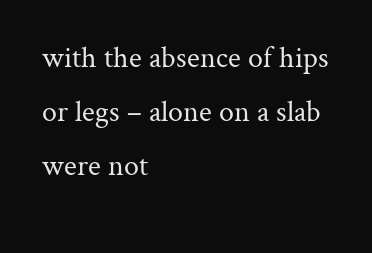with the absence of hips or legs – alone on a slab were not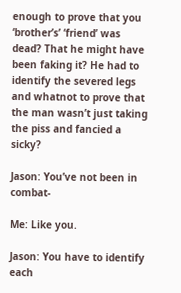enough to prove that you ‘brother’s’ ‘friend’ was dead? That he might have been faking it? He had to identify the severed legs and whatnot to prove that the man wasn’t just taking the piss and fancied a sicky?

Jason: You’ve not been in combat-

Me: Like you.

Jason: You have to identify each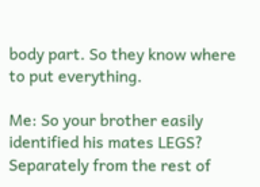body part. So they know where to put everything.

Me: So your brother easily identified his mates LEGS? Separately from the rest of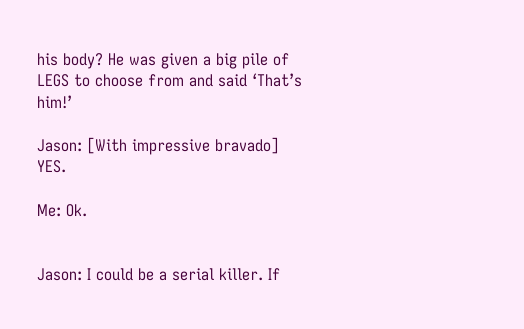his body? He was given a big pile of LEGS to choose from and said ‘That’s him!’

Jason: [With impressive bravado] YES.

Me: Ok.


Jason: I could be a serial killer. If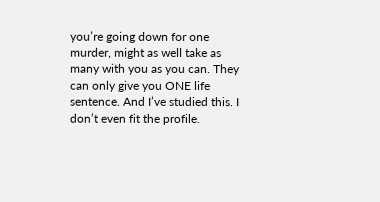you’re going down for one murder, might as well take as many with you as you can. They can only give you ONE life sentence. And I’ve studied this. I don’t even fit the profile.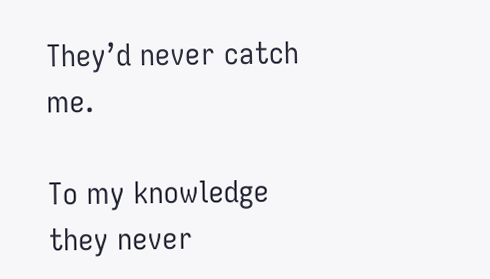They’d never catch me.

To my knowledge they never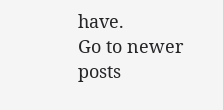have.
Go to newer posts